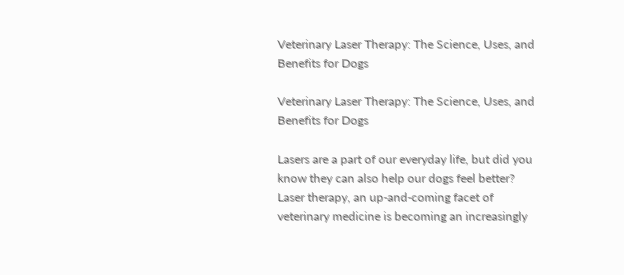Veterinary Laser Therapy: The Science, Uses, and Benefits for Dogs

Veterinary Laser Therapy: The Science, Uses, and Benefits for Dogs

Lasers are a part of our everyday life, but did you know they can also help our dogs feel better? Laser therapy, an up-and-coming facet of veterinary medicine is becoming an increasingly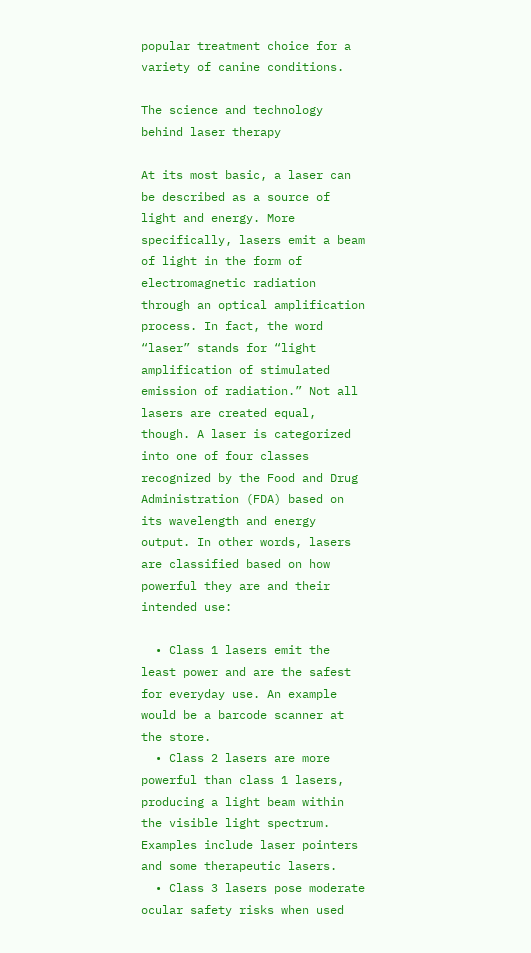popular treatment choice for a variety of canine conditions.

The science and technology behind laser therapy

At its most basic, a laser can be described as a source of light and energy. More specifically, lasers emit a beam of light in the form of electromagnetic radiation through an optical amplification process. In fact, the word “laser” stands for “light amplification of stimulated emission of radiation.” Not all lasers are created equal, though. A laser is categorized into one of four classes recognized by the Food and Drug Administration (FDA) based on its wavelength and energy output. In other words, lasers are classified based on how powerful they are and their intended use:

  • Class 1 lasers emit the least power and are the safest for everyday use. An example would be a barcode scanner at the store.
  • Class 2 lasers are more powerful than class 1 lasers, producing a light beam within the visible light spectrum. Examples include laser pointers and some therapeutic lasers.
  • Class 3 lasers pose moderate ocular safety risks when used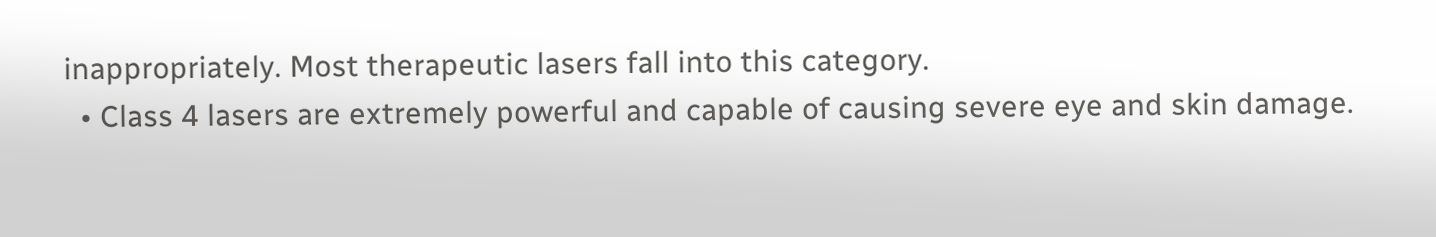inappropriately. Most therapeutic lasers fall into this category.
  • Class 4 lasers are extremely powerful and capable of causing severe eye and skin damage.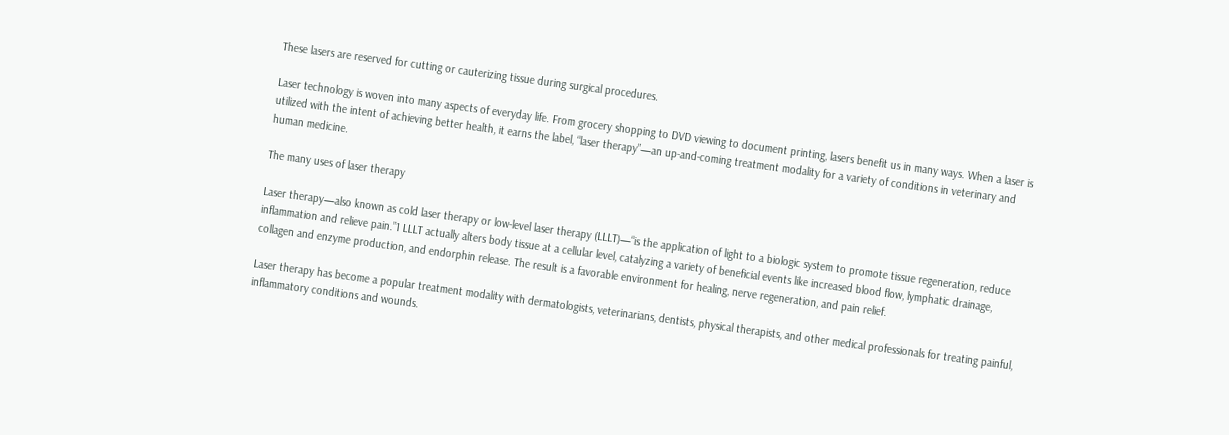These lasers are reserved for cutting or cauterizing tissue during surgical procedures.

Laser technology is woven into many aspects of everyday life. From grocery shopping to DVD viewing to document printing, lasers benefit us in many ways. When a laser is utilized with the intent of achieving better health, it earns the label, “laser therapy”—an up-and-coming treatment modality for a variety of conditions in veterinary and human medicine.

The many uses of laser therapy

Laser therapy—also known as cold laser therapy or low-level laser therapy (LLLT)—“is the application of light to a biologic system to promote tissue regeneration, reduce inflammation and relieve pain.”1 LLLT actually alters body tissue at a cellular level, catalyzing a variety of beneficial events like increased blood flow, lymphatic drainage, collagen and enzyme production, and endorphin release. The result is a favorable environment for healing, nerve regeneration, and pain relief.

Laser therapy has become a popular treatment modality with dermatologists, veterinarians, dentists, physical therapists, and other medical professionals for treating painful, inflammatory conditions and wounds.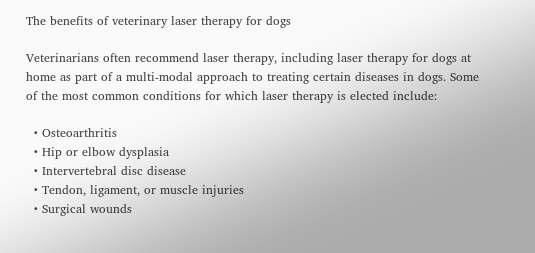The benefits of veterinary laser therapy for dogs

Veterinarians often recommend laser therapy, including laser therapy for dogs at home as part of a multi-modal approach to treating certain diseases in dogs. Some of the most common conditions for which laser therapy is elected include:

  • Osteoarthritis
  • Hip or elbow dysplasia
  • Intervertebral disc disease
  • Tendon, ligament, or muscle injuries
  • Surgical wounds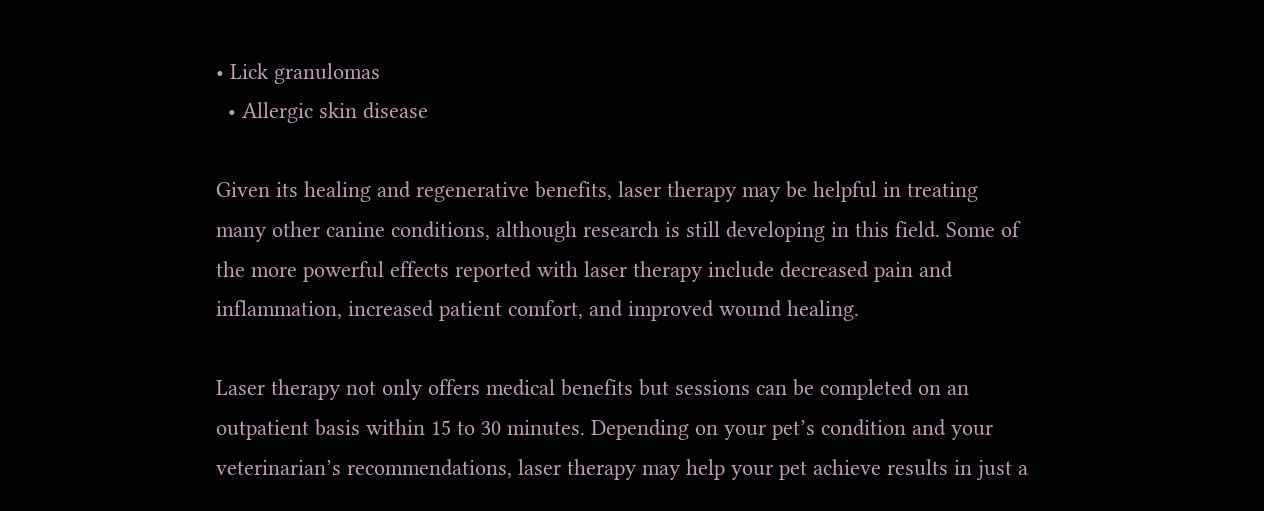• Lick granulomas
  • Allergic skin disease

Given its healing and regenerative benefits, laser therapy may be helpful in treating many other canine conditions, although research is still developing in this field. Some of the more powerful effects reported with laser therapy include decreased pain and inflammation, increased patient comfort, and improved wound healing.

Laser therapy not only offers medical benefits but sessions can be completed on an outpatient basis within 15 to 30 minutes. Depending on your pet’s condition and your veterinarian’s recommendations, laser therapy may help your pet achieve results in just a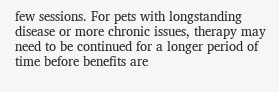few sessions. For pets with longstanding disease or more chronic issues, therapy may need to be continued for a longer period of time before benefits are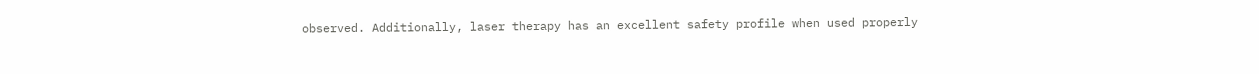observed. Additionally, laser therapy has an excellent safety profile when used properly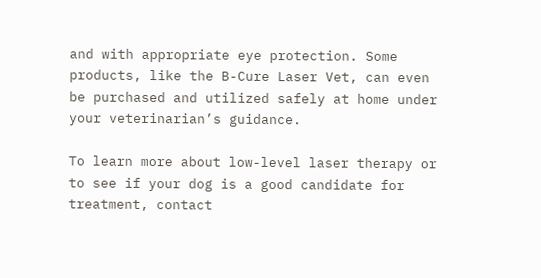and with appropriate eye protection. Some products, like the B-Cure Laser Vet, can even be purchased and utilized safely at home under your veterinarian’s guidance.

To learn more about low-level laser therapy or to see if your dog is a good candidate for treatment, contact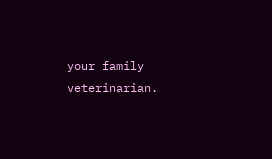your family veterinarian.